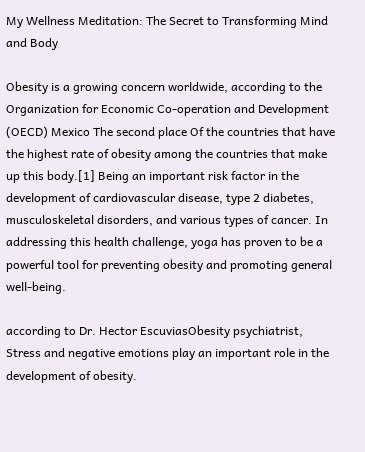My Wellness Meditation: The Secret to Transforming Mind and Body

Obesity is a growing concern worldwide, according to the Organization for Economic Co-operation and Development (OECD) Mexico The second place Of the countries that have the highest rate of obesity among the countries that make up this body.[1] Being an important risk factor in the development of cardiovascular disease, type 2 diabetes, musculoskeletal disorders, and various types of cancer. In addressing this health challenge, yoga has proven to be a powerful tool for preventing obesity and promoting general well-being.

according to Dr. Hector EscuviasObesity psychiatrist, Stress and negative emotions play an important role in the development of obesity.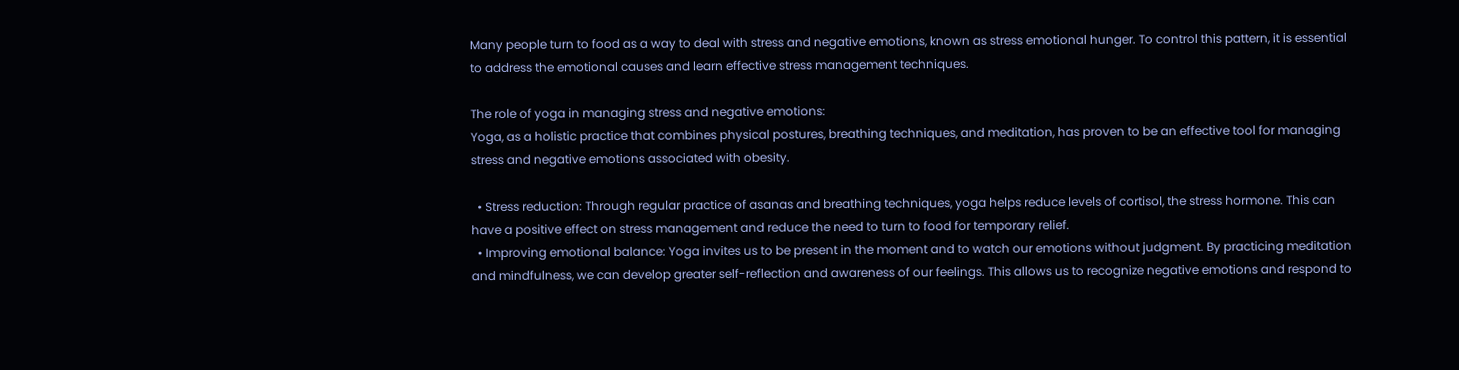Many people turn to food as a way to deal with stress and negative emotions, known as stress emotional hunger. To control this pattern, it is essential to address the emotional causes and learn effective stress management techniques.

The role of yoga in managing stress and negative emotions:
Yoga, as a holistic practice that combines physical postures, breathing techniques, and meditation, has proven to be an effective tool for managing stress and negative emotions associated with obesity.

  • Stress reduction: Through regular practice of asanas and breathing techniques, yoga helps reduce levels of cortisol, the stress hormone. This can have a positive effect on stress management and reduce the need to turn to food for temporary relief.
  • Improving emotional balance: Yoga invites us to be present in the moment and to watch our emotions without judgment. By practicing meditation and mindfulness, we can develop greater self-reflection and awareness of our feelings. This allows us to recognize negative emotions and respond to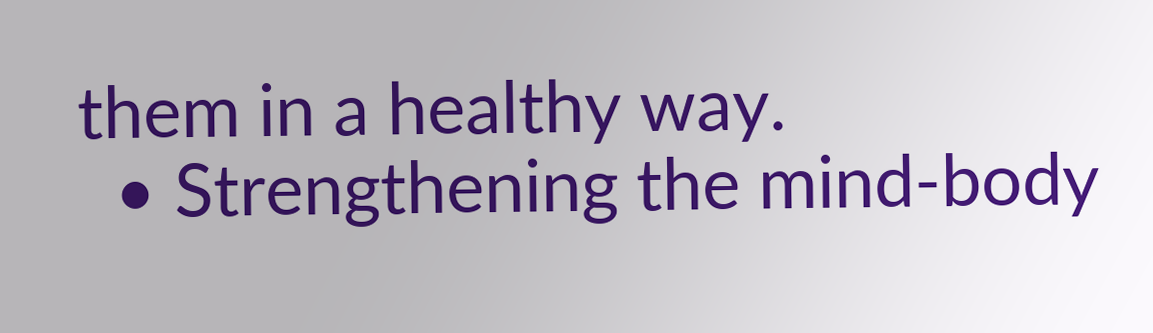them in a healthy way.
  • Strengthening the mind-body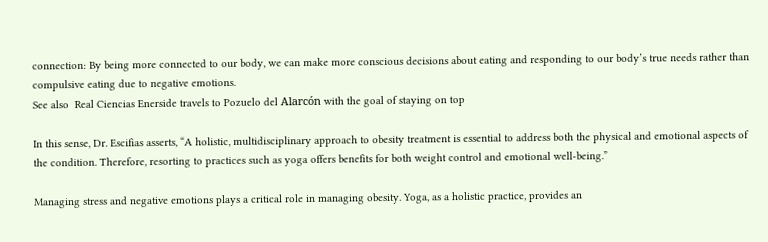connection: By being more connected to our body, we can make more conscious decisions about eating and responding to our body’s true needs rather than compulsive eating due to negative emotions.
See also  Real Ciencias Enerside travels to Pozuelo del Alarcón with the goal of staying on top

In this sense, Dr. Escifias asserts, “A holistic, multidisciplinary approach to obesity treatment is essential to address both the physical and emotional aspects of the condition. Therefore, resorting to practices such as yoga offers benefits for both weight control and emotional well-being.”

Managing stress and negative emotions plays a critical role in managing obesity. Yoga, as a holistic practice, provides an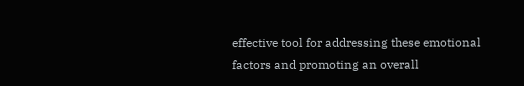effective tool for addressing these emotional factors and promoting an overall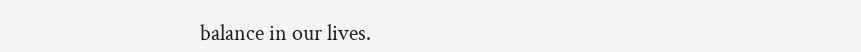balance in our lives.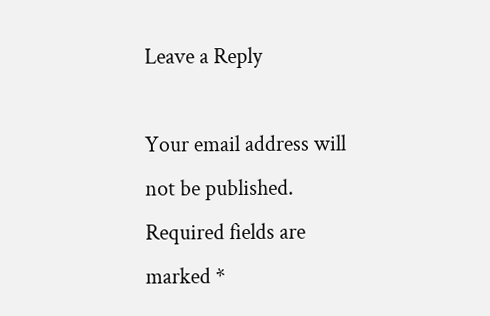Leave a Reply

Your email address will not be published. Required fields are marked *